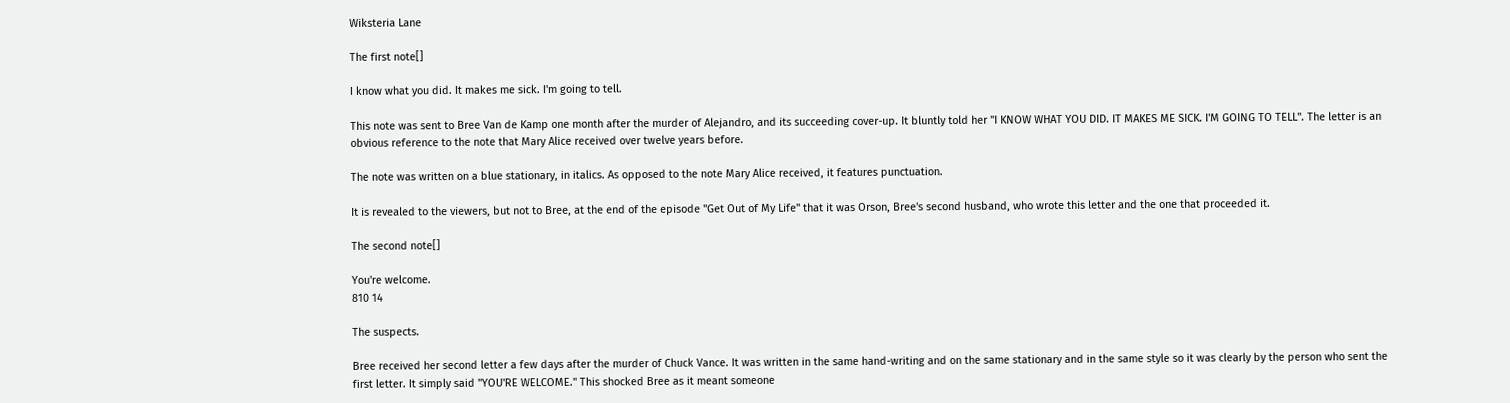Wiksteria Lane

The first note[]

I know what you did. It makes me sick. I'm going to tell.

This note was sent to Bree Van de Kamp one month after the murder of Alejandro, and its succeeding cover-up. It bluntly told her "I KNOW WHAT YOU DID. IT MAKES ME SICK. I'M GOING TO TELL". The letter is an obvious reference to the note that Mary Alice received over twelve years before.

The note was written on a blue stationary, in italics. As opposed to the note Mary Alice received, it features punctuation.

It is revealed to the viewers, but not to Bree, at the end of the episode "Get Out of My Life" that it was Orson, Bree's second husband, who wrote this letter and the one that proceeded it.

The second note[]

You're welcome.
810 14

The suspects.

Bree received her second letter a few days after the murder of Chuck Vance. It was written in the same hand-writing and on the same stationary and in the same style so it was clearly by the person who sent the first letter. It simply said "YOU'RE WELCOME." This shocked Bree as it meant someone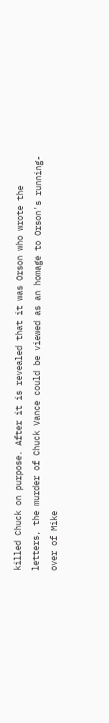killed Chuck on purpose. After it is revealed that it was Orson who wrote the letters, the murder of Chuck Vance could be viewed as an homage to Orson's running-over of Mike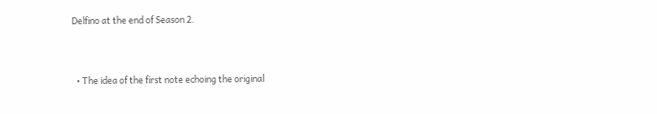Delfino at the end of Season 2.


  • The idea of the first note echoing the original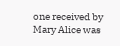one received by Mary Alice was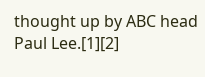thought up by ABC head Paul Lee.[1][2]